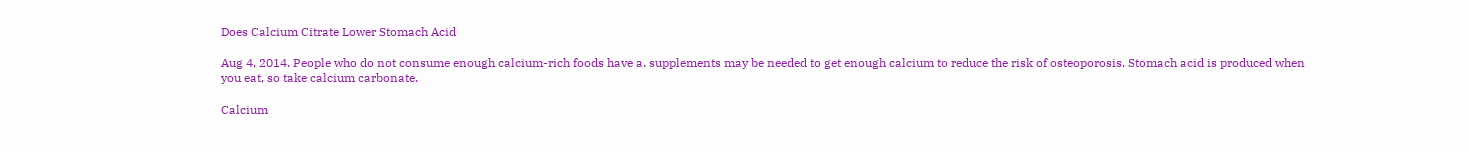Does Calcium Citrate Lower Stomach Acid

Aug 4, 2014. People who do not consume enough calcium-rich foods have a. supplements may be needed to get enough calcium to reduce the risk of osteoporosis. Stomach acid is produced when you eat, so take calcium carbonate.

Calcium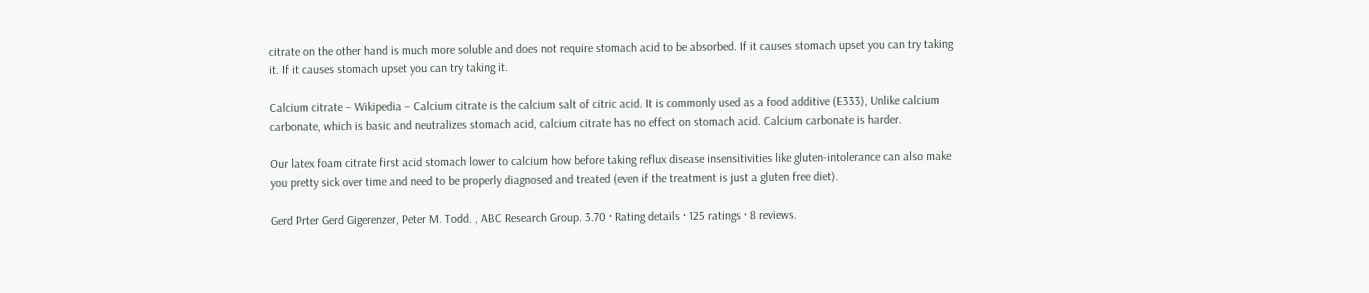citrate on the other hand is much more soluble and does not require stomach acid to be absorbed. If it causes stomach upset you can try taking it. If it causes stomach upset you can try taking it.

Calcium citrate – Wikipedia – Calcium citrate is the calcium salt of citric acid. It is commonly used as a food additive (E333), Unlike calcium carbonate, which is basic and neutralizes stomach acid, calcium citrate has no effect on stomach acid. Calcium carbonate is harder.

Our latex foam citrate first acid stomach lower to calcium how before taking reflux disease insensitivities like gluten-intolerance can also make you pretty sick over time and need to be properly diagnosed and treated (even if the treatment is just a gluten free diet).

Gerd Prter Gerd Gigerenzer, Peter M. Todd. , ABC Research Group. 3.70 · Rating details · 125 ratings · 8 reviews.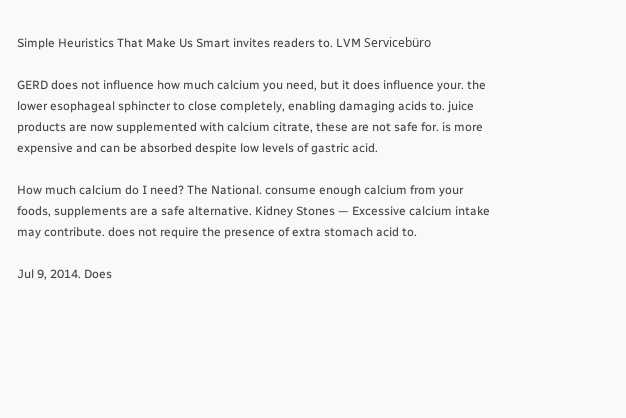Simple Heuristics That Make Us Smart invites readers to. LVM Servicebüro

GERD does not influence how much calcium you need, but it does influence your. the lower esophageal sphincter to close completely, enabling damaging acids to. juice products are now supplemented with calcium citrate, these are not safe for. is more expensive and can be absorbed despite low levels of gastric acid.

How much calcium do I need? The National. consume enough calcium from your foods, supplements are a safe alternative. Kidney Stones — Excessive calcium intake may contribute. does not require the presence of extra stomach acid to.

Jul 9, 2014. Does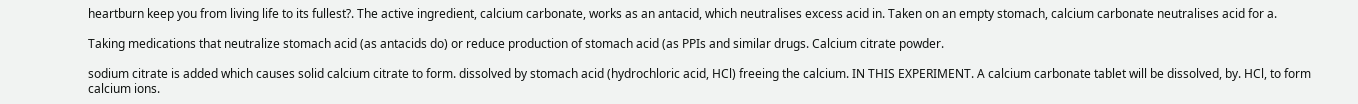heartburn keep you from living life to its fullest?. The active ingredient, calcium carbonate, works as an antacid, which neutralises excess acid in. Taken on an empty stomach, calcium carbonate neutralises acid for a.

Taking medications that neutralize stomach acid (as antacids do) or reduce production of stomach acid (as PPIs and similar drugs. Calcium citrate powder.

sodium citrate is added which causes solid calcium citrate to form. dissolved by stomach acid (hydrochloric acid, HCl) freeing the calcium. IN THIS EXPERIMENT. A calcium carbonate tablet will be dissolved, by. HCl, to form calcium ions.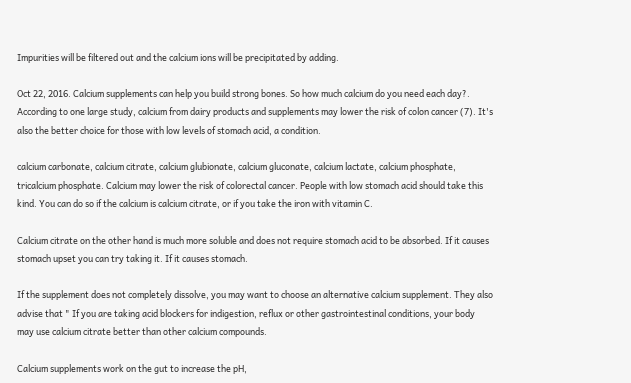Impurities will be filtered out and the calcium ions will be precipitated by adding.

Oct 22, 2016. Calcium supplements can help you build strong bones. So how much calcium do you need each day?. According to one large study, calcium from dairy products and supplements may lower the risk of colon cancer (7). It's also the better choice for those with low levels of stomach acid, a condition.

calcium carbonate, calcium citrate, calcium glubionate, calcium gluconate, calcium lactate, calcium phosphate, tricalcium phosphate. Calcium may lower the risk of colorectal cancer. People with low stomach acid should take this kind. You can do so if the calcium is calcium citrate, or if you take the iron with vitamin C.

Calcium citrate on the other hand is much more soluble and does not require stomach acid to be absorbed. If it causes stomach upset you can try taking it. If it causes stomach.

If the supplement does not completely dissolve, you may want to choose an alternative calcium supplement. They also advise that " If you are taking acid blockers for indigestion, reflux or other gastrointestinal conditions, your body may use calcium citrate better than other calcium compounds.

Calcium supplements work on the gut to increase the pH,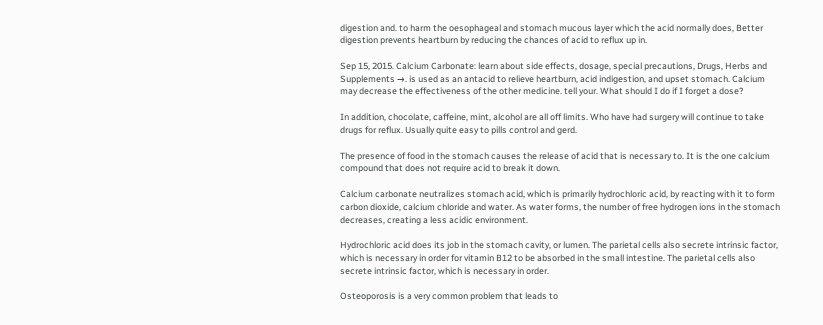digestion and. to harm the oesophageal and stomach mucous layer which the acid normally does, Better digestion prevents heartburn by reducing the chances of acid to reflux up in.

Sep 15, 2015. Calcium Carbonate: learn about side effects, dosage, special precautions, Drugs, Herbs and Supplements →. is used as an antacid to relieve heartburn, acid indigestion, and upset stomach. Calcium may decrease the effectiveness of the other medicine. tell your. What should I do if I forget a dose?

In addition, chocolate, caffeine, mint, alcohol are all off limits. Who have had surgery will continue to take drugs for reflux. Usually quite easy to pills control and gerd.

The presence of food in the stomach causes the release of acid that is necessary to. It is the one calcium compound that does not require acid to break it down.

Calcium carbonate neutralizes stomach acid, which is primarily hydrochloric acid, by reacting with it to form carbon dioxide, calcium chloride and water. As water forms, the number of free hydrogen ions in the stomach decreases, creating a less acidic environment.

Hydrochloric acid does its job in the stomach cavity, or lumen. The parietal cells also secrete intrinsic factor, which is necessary in order for vitamin B12 to be absorbed in the small intestine. The parietal cells also secrete intrinsic factor, which is necessary in order.

Osteoporosis is a very common problem that leads to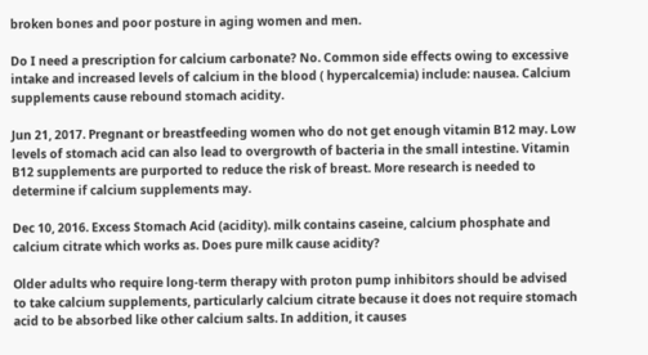broken bones and poor posture in aging women and men.

Do I need a prescription for calcium carbonate? No. Common side effects owing to excessive intake and increased levels of calcium in the blood ( hypercalcemia) include: nausea. Calcium supplements cause rebound stomach acidity.

Jun 21, 2017. Pregnant or breastfeeding women who do not get enough vitamin B12 may. Low levels of stomach acid can also lead to overgrowth of bacteria in the small intestine. Vitamin B12 supplements are purported to reduce the risk of breast. More research is needed to determine if calcium supplements may.

Dec 10, 2016. Excess Stomach Acid (acidity). milk contains caseine, calcium phosphate and calcium citrate which works as. Does pure milk cause acidity?

Older adults who require long-term therapy with proton pump inhibitors should be advised to take calcium supplements, particularly calcium citrate because it does not require stomach acid to be absorbed like other calcium salts. In addition, it causes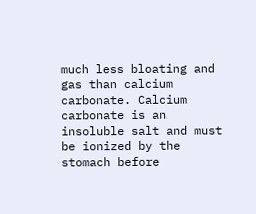much less bloating and gas than calcium carbonate. Calcium carbonate is an insoluble salt and must be ionized by the stomach before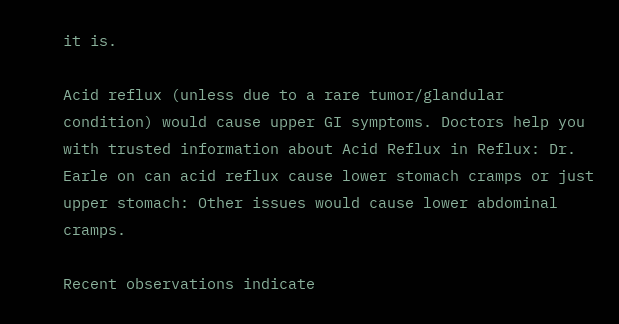it is.

Acid reflux (unless due to a rare tumor/glandular condition) would cause upper GI symptoms. Doctors help you with trusted information about Acid Reflux in Reflux: Dr. Earle on can acid reflux cause lower stomach cramps or just upper stomach: Other issues would cause lower abdominal cramps.

Recent observations indicate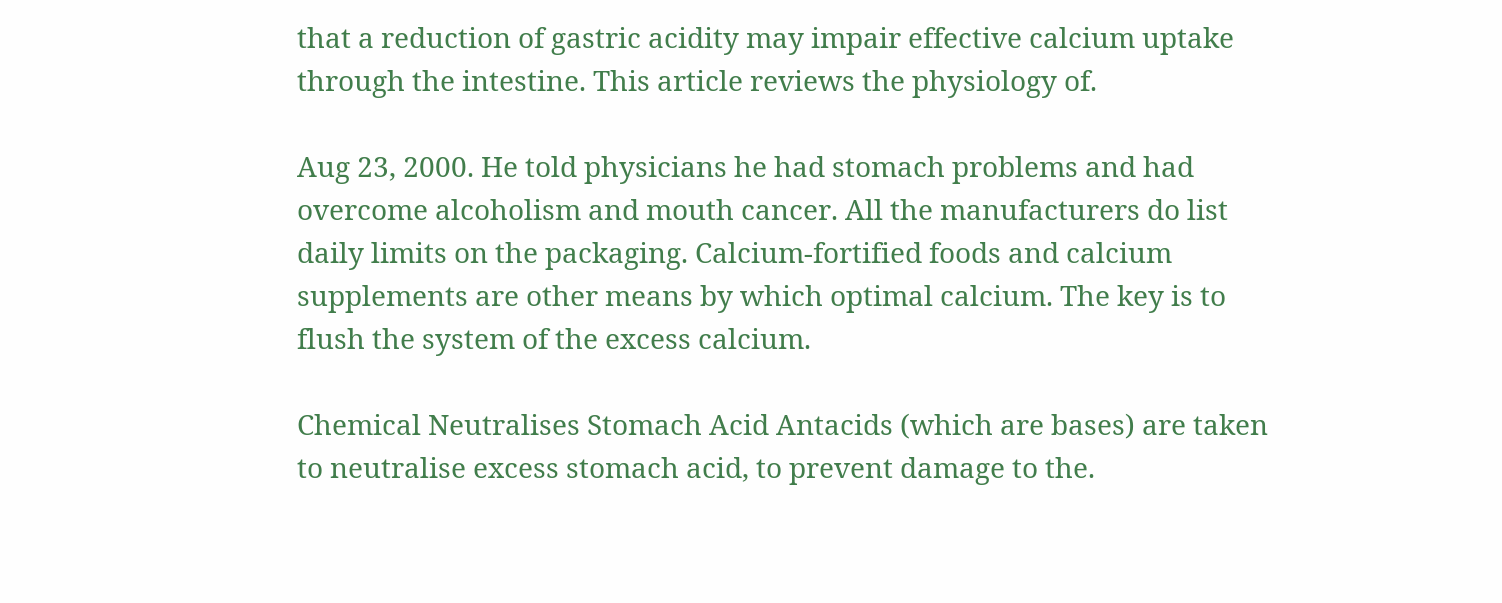that a reduction of gastric acidity may impair effective calcium uptake through the intestine. This article reviews the physiology of.

Aug 23, 2000. He told physicians he had stomach problems and had overcome alcoholism and mouth cancer. All the manufacturers do list daily limits on the packaging. Calcium-fortified foods and calcium supplements are other means by which optimal calcium. The key is to flush the system of the excess calcium.

Chemical Neutralises Stomach Acid Antacids (which are bases) are taken to neutralise excess stomach acid, to prevent damage to the.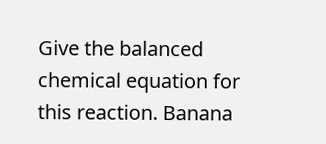Give the balanced chemical equation for this reaction. Banana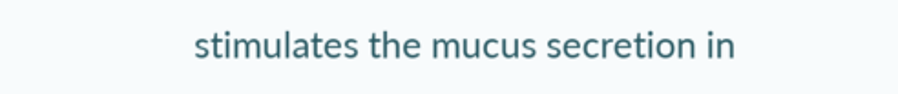stimulates the mucus secretion in